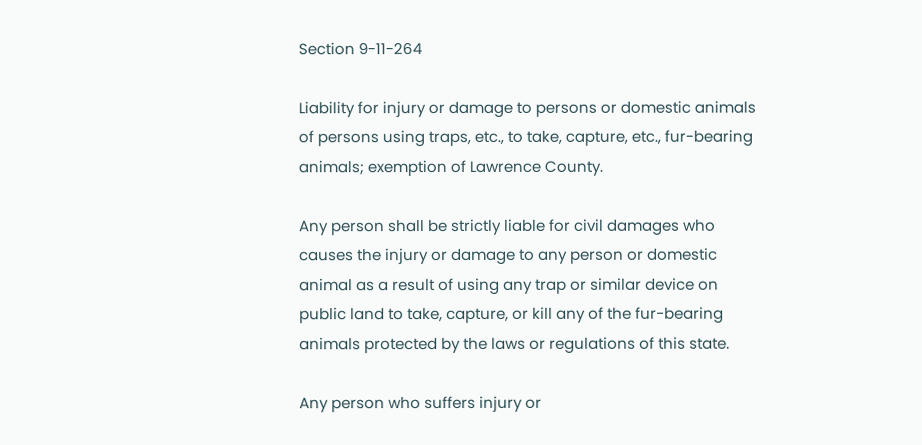Section 9-11-264

Liability for injury or damage to persons or domestic animals of persons using traps, etc., to take, capture, etc., fur-bearing animals; exemption of Lawrence County.

Any person shall be strictly liable for civil damages who causes the injury or damage to any person or domestic animal as a result of using any trap or similar device on public land to take, capture, or kill any of the fur-bearing animals protected by the laws or regulations of this state.

Any person who suffers injury or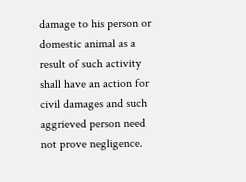damage to his person or domestic animal as a result of such activity shall have an action for civil damages and such aggrieved person need not prove negligence.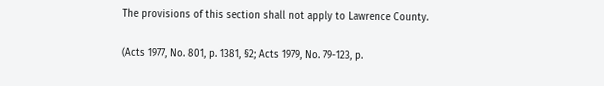The provisions of this section shall not apply to Lawrence County.

(Acts 1977, No. 801, p. 1381, §2; Acts 1979, No. 79-123, p.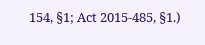154, §1; Act 2015-485, §1.)